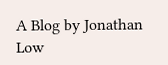A Blog by Jonathan Low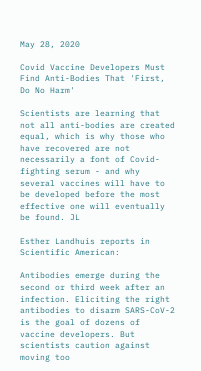May 28, 2020

Covid Vaccine Developers Must Find Anti-Bodies That 'First, Do No Harm'

Scientists are learning that not all anti-bodies are created equal, which is why those who have recovered are not necessarily a font of Covid-fighting serum - and why several vaccines will have to be developed before the most effective one will eventually be found. JL

Esther Landhuis reports in Scientific American:

Antibodies emerge during the second or third week after an infection. Eliciting the right antibodies to disarm SARS-CoV-2 is the goal of dozens of vaccine developers. But scientists caution against moving too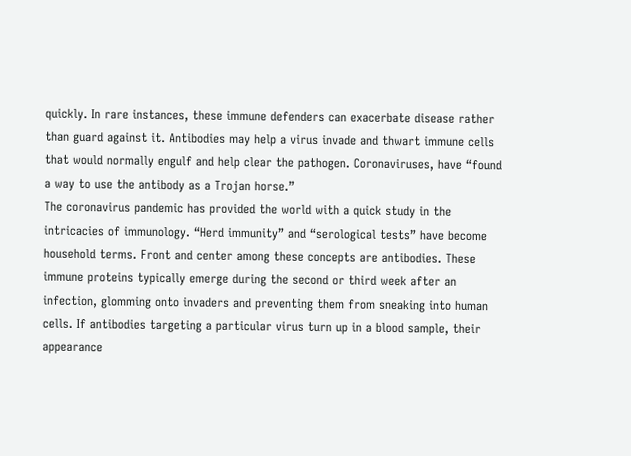quickly. In rare instances, these immune defenders can exacerbate disease rather than guard against it. Antibodies may help a virus invade and thwart immune cells that would normally engulf and help clear the pathogen. Coronaviruses, have “found a way to use the antibody as a Trojan horse.”
The coronavirus pandemic has provided the world with a quick study in the intricacies of immunology. “Herd immunity” and “serological tests” have become household terms. Front and center among these concepts are antibodies. These immune proteins typically emerge during the second or third week after an infection, glomming onto invaders and preventing them from sneaking into human cells. If antibodies targeting a particular virus turn up in a blood sample, their appearance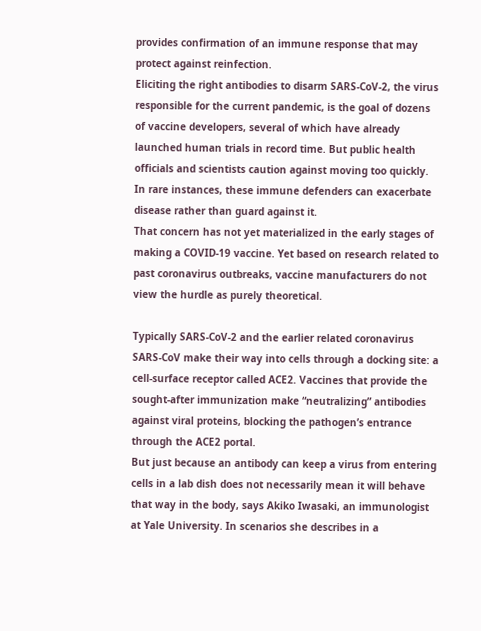provides confirmation of an immune response that may protect against reinfection.
Eliciting the right antibodies to disarm SARS-CoV-2, the virus responsible for the current pandemic, is the goal of dozens of vaccine developers, several of which have already launched human trials in record time. But public health officials and scientists caution against moving too quickly. In rare instances, these immune defenders can exacerbate disease rather than guard against it.
That concern has not yet materialized in the early stages of making a COVID-19 vaccine. Yet based on research related to past coronavirus outbreaks, vaccine manufacturers do not view the hurdle as purely theoretical.

Typically SARS-CoV-2 and the earlier related coronavirus SARS-CoV make their way into cells through a docking site: a cell-surface receptor called ACE2. Vaccines that provide the sought-after immunization make “neutralizing” antibodies against viral proteins, blocking the pathogen’s entrance through the ACE2 portal.
But just because an antibody can keep a virus from entering cells in a lab dish does not necessarily mean it will behave that way in the body, says Akiko Iwasaki, an immunologist at Yale University. In scenarios she describes in a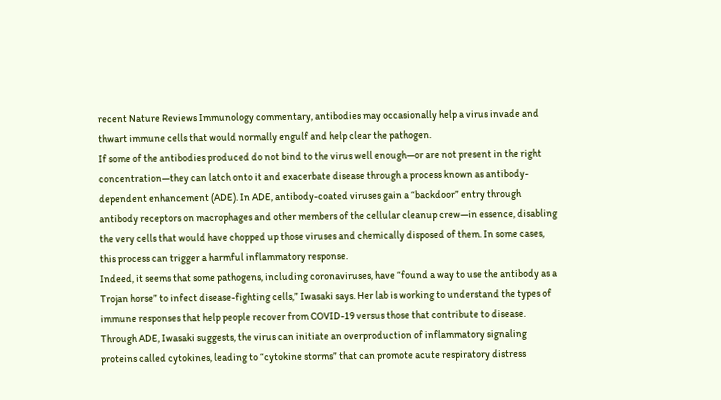recent Nature Reviews Immunology commentary, antibodies may occasionally help a virus invade and thwart immune cells that would normally engulf and help clear the pathogen.
If some of the antibodies produced do not bind to the virus well enough—or are not present in the right concentration—they can latch onto it and exacerbate disease through a process known as antibody-dependent enhancement (ADE). In ADE, antibody-coated viruses gain a “backdoor” entry through antibody receptors on macrophages and other members of the cellular cleanup crew—in essence, disabling the very cells that would have chopped up those viruses and chemically disposed of them. In some cases, this process can trigger a harmful inflammatory response.
Indeed, it seems that some pathogens, including coronaviruses, have “found a way to use the antibody as a Trojan horse” to infect disease-fighting cells,” Iwasaki says. Her lab is working to understand the types of immune responses that help people recover from COVID-19 versus those that contribute to disease.
Through ADE, Iwasaki suggests, the virus can initiate an overproduction of inflammatory signaling proteins called cytokines, leading to “cytokine storms” that can promote acute respiratory distress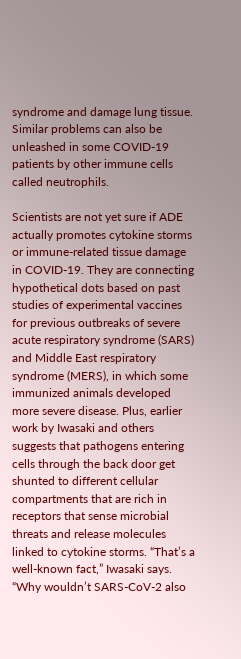syndrome and damage lung tissue. Similar problems can also be unleashed in some COVID-19 patients by other immune cells called neutrophils.

Scientists are not yet sure if ADE actually promotes cytokine storms or immune-related tissue damage in COVID-19. They are connecting hypothetical dots based on past studies of experimental vaccines for previous outbreaks of severe acute respiratory syndrome (SARS) and Middle East respiratory syndrome (MERS), in which some immunized animals developed more severe disease. Plus, earlier work by Iwasaki and others suggests that pathogens entering cells through the back door get shunted to different cellular compartments that are rich in receptors that sense microbial threats and release molecules linked to cytokine storms. “That’s a well-known fact,” Iwasaki says. “Why wouldn’t SARS-CoV-2 also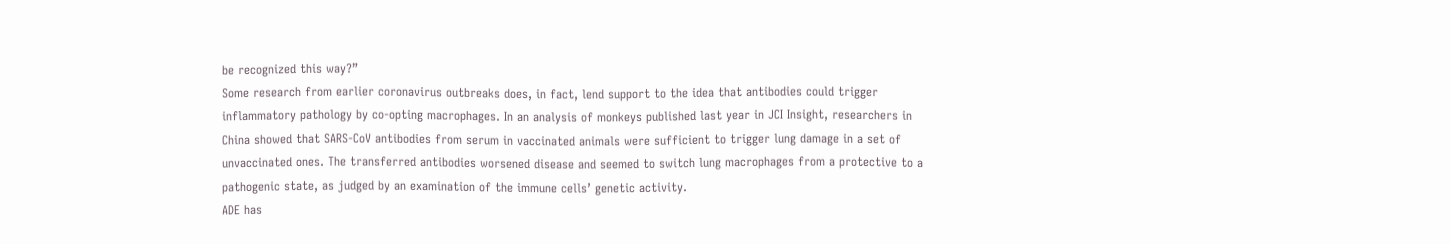be recognized this way?”
Some research from earlier coronavirus outbreaks does, in fact, lend support to the idea that antibodies could trigger inflammatory pathology by co-opting macrophages. In an analysis of monkeys published last year in JCI Insight, researchers in China showed that SARS-CoV antibodies from serum in vaccinated animals were sufficient to trigger lung damage in a set of unvaccinated ones. The transferred antibodies worsened disease and seemed to switch lung macrophages from a protective to a pathogenic state, as judged by an examination of the immune cells’ genetic activity.
ADE has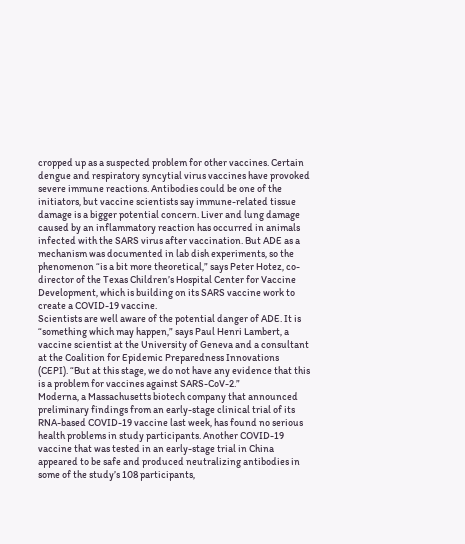cropped up as a suspected problem for other vaccines. Certain dengue and respiratory syncytial virus vaccines have provoked severe immune reactions. Antibodies could be one of the initiators, but vaccine scientists say immune-related tissue damage is a bigger potential concern. Liver and lung damage caused by an inflammatory reaction has occurred in animals infected with the SARS virus after vaccination. But ADE as a mechanism was documented in lab dish experiments, so the phenomenon “is a bit more theoretical,” says Peter Hotez, co-director of the Texas Children’s Hospital Center for Vaccine Development, which is building on its SARS vaccine work to create a COVID-19 vaccine.
Scientists are well aware of the potential danger of ADE. It is “something which may happen,” says Paul Henri Lambert, a vaccine scientist at the University of Geneva and a consultant at the Coalition for Epidemic Preparedness Innovations (CEPI). “But at this stage, we do not have any evidence that this is a problem for vaccines against SARS-CoV-2.”
Moderna, a Massachusetts biotech company that announced preliminary findings from an early-stage clinical trial of its RNA-based COVID-19 vaccine last week, has found no serious health problems in study participants. Another COVID-19 vaccine that was tested in an early-stage trial in China appeared to be safe and produced neutralizing antibodies in some of the study’s 108 participants,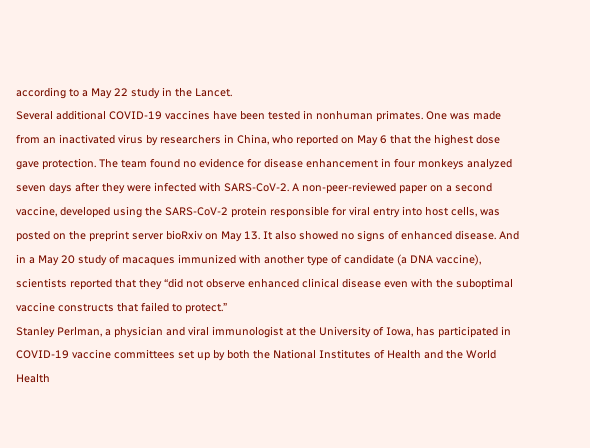according to a May 22 study in the Lancet.
Several additional COVID-19 vaccines have been tested in nonhuman primates. One was made from an inactivated virus by researchers in China, who reported on May 6 that the highest dose gave protection. The team found no evidence for disease enhancement in four monkeys analyzed seven days after they were infected with SARS-CoV-2. A non-peer-reviewed paper on a second vaccine, developed using the SARS-CoV-2 protein responsible for viral entry into host cells, was posted on the preprint server bioRxiv on May 13. It also showed no signs of enhanced disease. And in a May 20 study of macaques immunized with another type of candidate (a DNA vaccine), scientists reported that they “did not observe enhanced clinical disease even with the suboptimal vaccine constructs that failed to protect.”
Stanley Perlman, a physician and viral immunologist at the University of Iowa, has participated in COVID-19 vaccine committees set up by both the National Institutes of Health and the World Health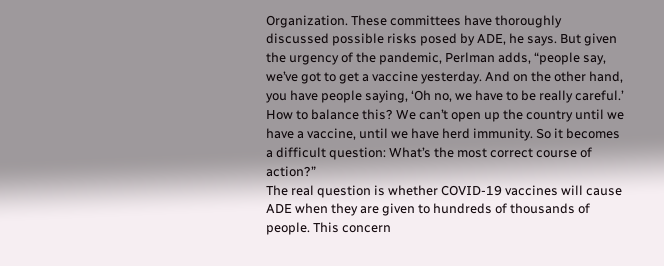Organization. These committees have thoroughly discussed possible risks posed by ADE, he says. But given the urgency of the pandemic, Perlman adds, “people say, we’ve got to get a vaccine yesterday. And on the other hand, you have people saying, ‘Oh no, we have to be really careful.’ How to balance this? We can’t open up the country until we have a vaccine, until we have herd immunity. So it becomes a difficult question: What’s the most correct course of action?”
The real question is whether COVID-19 vaccines will cause ADE when they are given to hundreds of thousands of people. This concern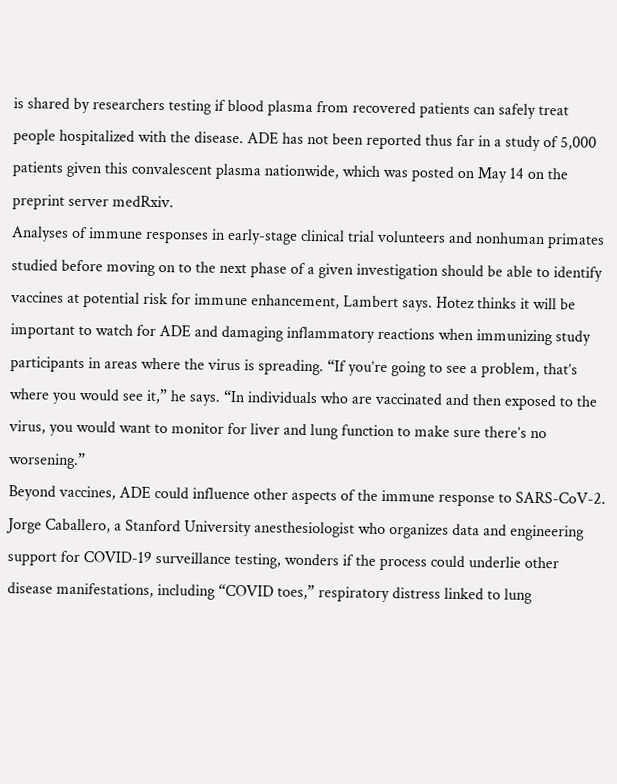is shared by researchers testing if blood plasma from recovered patients can safely treat people hospitalized with the disease. ADE has not been reported thus far in a study of 5,000 patients given this convalescent plasma nationwide, which was posted on May 14 on the preprint server medRxiv.
Analyses of immune responses in early-stage clinical trial volunteers and nonhuman primates studied before moving on to the next phase of a given investigation should be able to identify vaccines at potential risk for immune enhancement, Lambert says. Hotez thinks it will be important to watch for ADE and damaging inflammatory reactions when immunizing study participants in areas where the virus is spreading. “If you’re going to see a problem, that’s where you would see it,” he says. “In individuals who are vaccinated and then exposed to the virus, you would want to monitor for liver and lung function to make sure there’s no worsening.”
Beyond vaccines, ADE could influence other aspects of the immune response to SARS-CoV-2. Jorge Caballero, a Stanford University anesthesiologist who organizes data and engineering support for COVID-19 surveillance testing, wonders if the process could underlie other disease manifestations, including “COVID toes,” respiratory distress linked to lung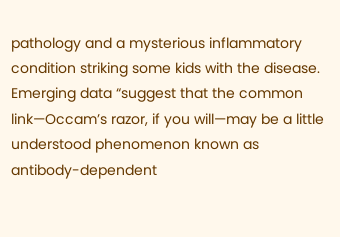pathology and a mysterious inflammatory condition striking some kids with the disease. Emerging data “suggest that the common link—Occam’s razor, if you will—may be a little understood phenomenon known as antibody-dependent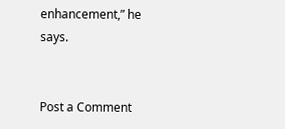enhancement,” he says.


Post a Comment